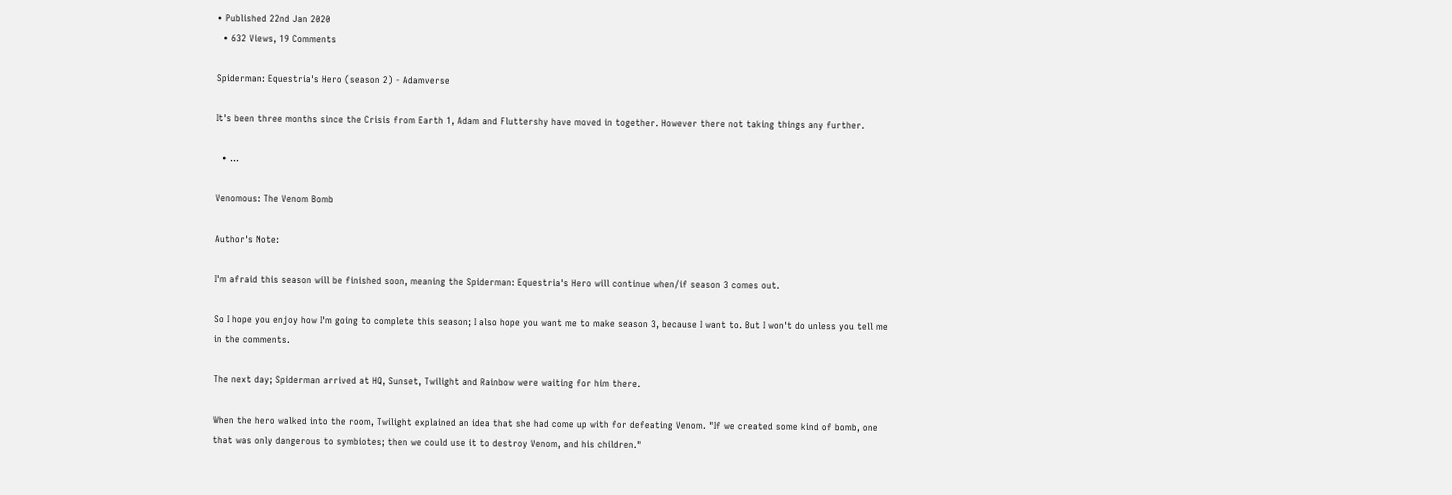• Published 22nd Jan 2020
  • 632 Views, 19 Comments

Spiderman: Equestria's Hero (season 2) - Adamverse

It's been three months since the Crisis from Earth 1, Adam and Fluttershy have moved in together. However there not taking things any further.

  • ...

Venomous: The Venom Bomb

Author's Note:

I'm afraid this season will be finished soon, meaning the Spiderman: Equestria's Hero will continue when/if season 3 comes out.

So I hope you enjoy how I'm going to complete this season; I also hope you want me to make season 3, because I want to. But I won't do unless you tell me in the comments.

The next day; Spiderman arrived at HQ, Sunset, Twilight and Rainbow were waiting for him there.

When the hero walked into the room, Twilight explained an idea that she had come up with for defeating Venom. "If we created some kind of bomb, one that was only dangerous to symbiotes; then we could use it to destroy Venom, and his children."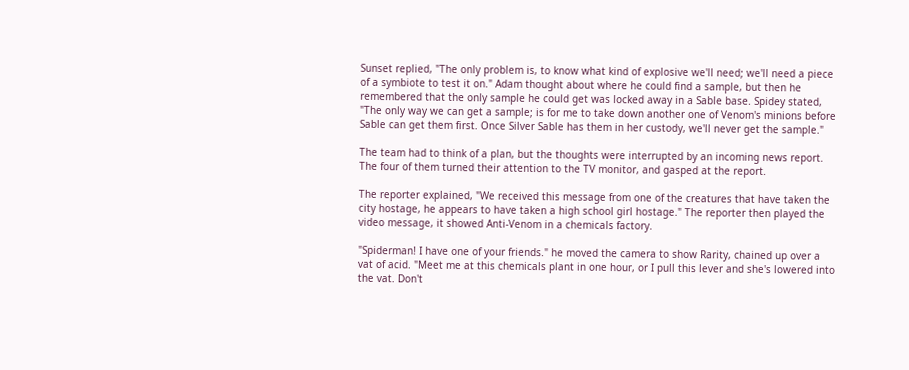Sunset replied, "The only problem is, to know what kind of explosive we'll need; we'll need a piece of a symbiote to test it on." Adam thought about where he could find a sample, but then he remembered that the only sample he could get was locked away in a Sable base. Spidey stated, "The only way we can get a sample; is for me to take down another one of Venom's minions before Sable can get them first. Once Silver Sable has them in her custody, we'll never get the sample."

The team had to think of a plan, but the thoughts were interrupted by an incoming news report. The four of them turned their attention to the TV monitor, and gasped at the report.

The reporter explained, "We received this message from one of the creatures that have taken the city hostage, he appears to have taken a high school girl hostage." The reporter then played the video message, it showed Anti-Venom in a chemicals factory.

"Spiderman! I have one of your friends." he moved the camera to show Rarity, chained up over a vat of acid. "Meet me at this chemicals plant in one hour, or I pull this lever and she's lowered into the vat. Don't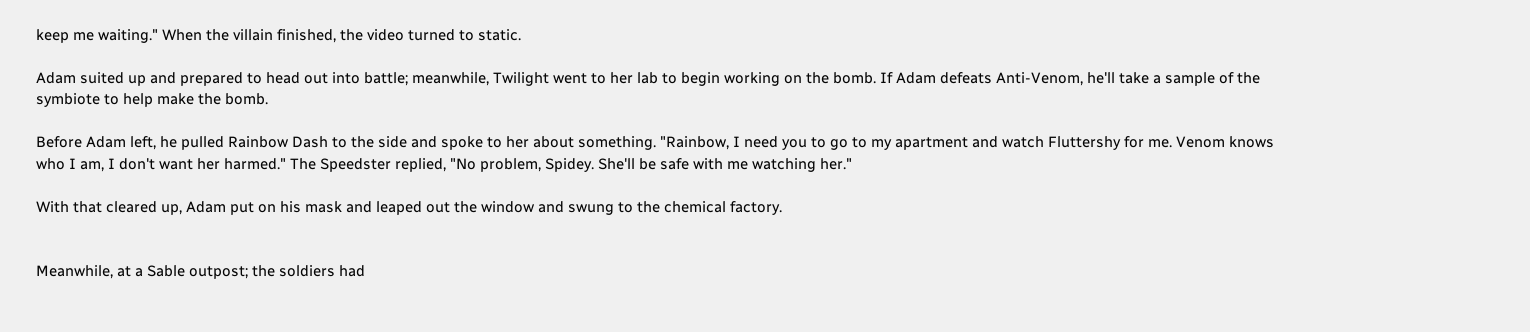keep me waiting." When the villain finished, the video turned to static.

Adam suited up and prepared to head out into battle; meanwhile, Twilight went to her lab to begin working on the bomb. If Adam defeats Anti-Venom, he'll take a sample of the symbiote to help make the bomb.

Before Adam left, he pulled Rainbow Dash to the side and spoke to her about something. "Rainbow, I need you to go to my apartment and watch Fluttershy for me. Venom knows who I am, I don't want her harmed." The Speedster replied, "No problem, Spidey. She'll be safe with me watching her."

With that cleared up, Adam put on his mask and leaped out the window and swung to the chemical factory.


Meanwhile, at a Sable outpost; the soldiers had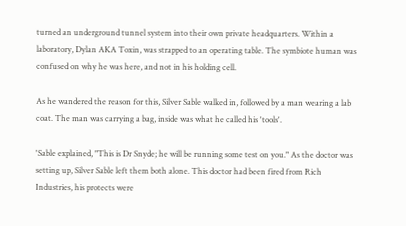turned an underground tunnel system into their own private headquarters. Within a laboratory, Dylan AKA Toxin, was strapped to an operating table. The symbiote human was confused on why he was here, and not in his holding cell.

As he wandered the reason for this, Silver Sable walked in, followed by a man wearing a lab coat. The man was carrying a bag, inside was what he called his 'tools'.

'Sable explained, "This is Dr Snyde; he will be running some test on you." As the doctor was setting up, Silver Sable left them both alone. This doctor had been fired from Rich Industries, his protects were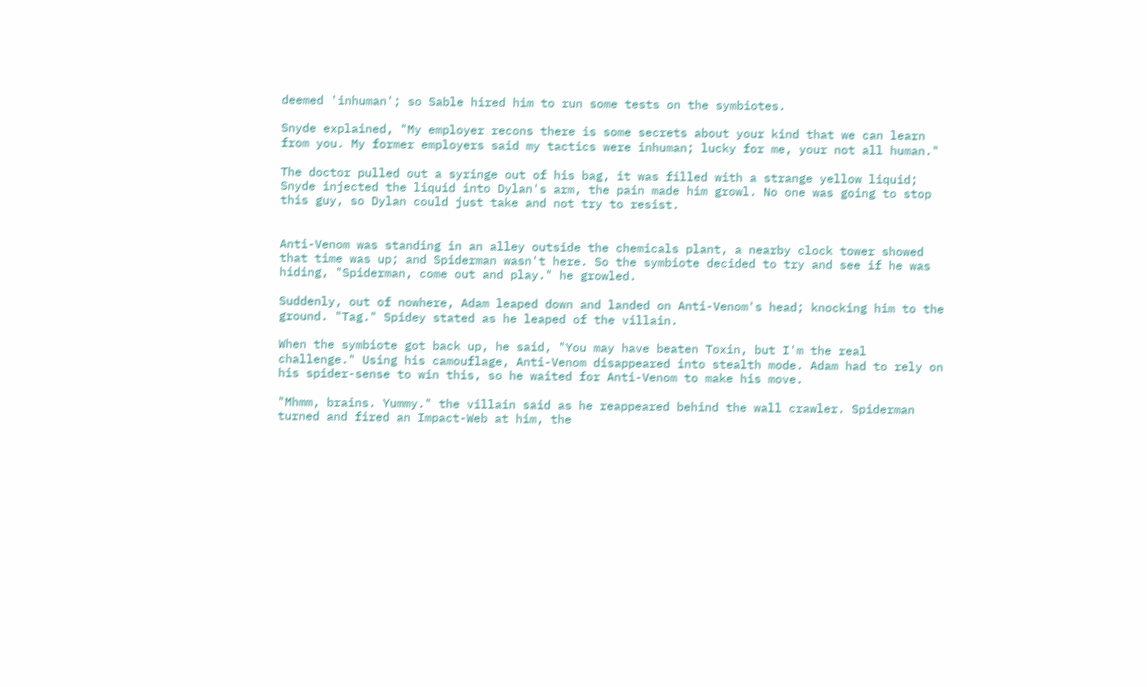deemed 'inhuman'; so Sable hired him to run some tests on the symbiotes.

Snyde explained, "My employer recons there is some secrets about your kind that we can learn from you. My former employers said my tactics were inhuman; lucky for me, your not all human."

The doctor pulled out a syringe out of his bag, it was filled with a strange yellow liquid; Snyde injected the liquid into Dylan's arm, the pain made him growl. No one was going to stop this guy, so Dylan could just take and not try to resist.


Anti-Venom was standing in an alley outside the chemicals plant, a nearby clock tower showed that time was up; and Spiderman wasn't here. So the symbiote decided to try and see if he was hiding, "Spiderman, come out and play." he growled.

Suddenly, out of nowhere, Adam leaped down and landed on Anti-Venom's head; knocking him to the ground. "Tag." Spidey stated as he leaped of the villain.

When the symbiote got back up, he said, "You may have beaten Toxin, but I'm the real challenge." Using his camouflage, Anti-Venom disappeared into stealth mode. Adam had to rely on his spider-sense to win this, so he waited for Anti-Venom to make his move.

"Mhmm, brains. Yummy." the villain said as he reappeared behind the wall crawler. Spiderman turned and fired an Impact-Web at him, the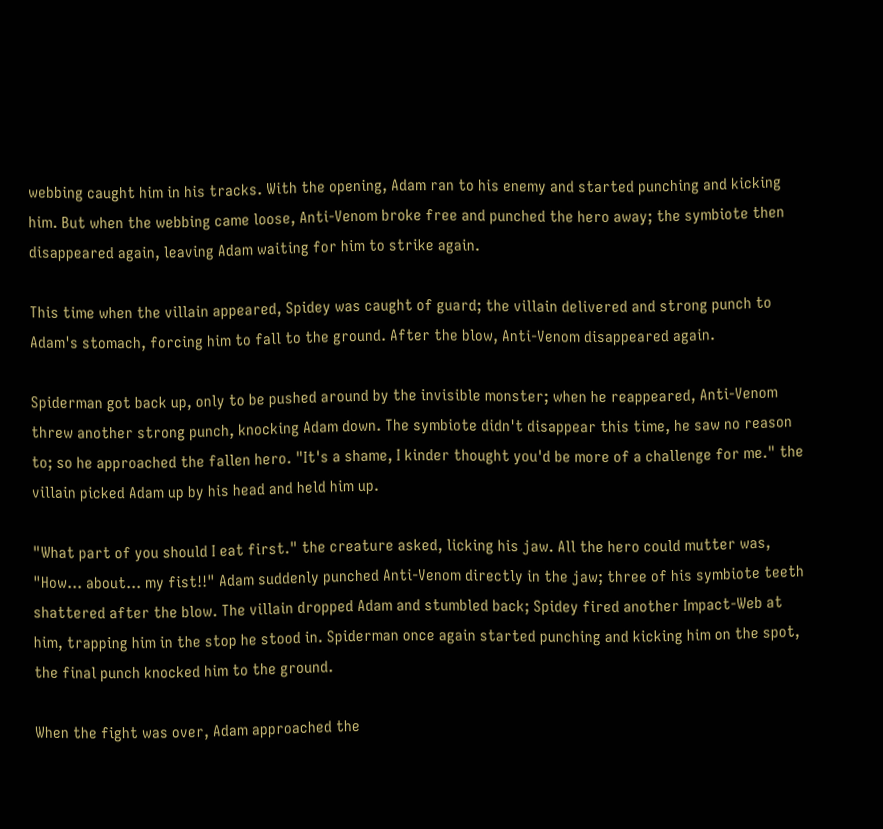webbing caught him in his tracks. With the opening, Adam ran to his enemy and started punching and kicking him. But when the webbing came loose, Anti-Venom broke free and punched the hero away; the symbiote then disappeared again, leaving Adam waiting for him to strike again.

This time when the villain appeared, Spidey was caught of guard; the villain delivered and strong punch to Adam's stomach, forcing him to fall to the ground. After the blow, Anti-Venom disappeared again.

Spiderman got back up, only to be pushed around by the invisible monster; when he reappeared, Anti-Venom threw another strong punch, knocking Adam down. The symbiote didn't disappear this time, he saw no reason to; so he approached the fallen hero. "It's a shame, I kinder thought you'd be more of a challenge for me." the villain picked Adam up by his head and held him up.

"What part of you should I eat first." the creature asked, licking his jaw. All the hero could mutter was, "How... about... my fist!!" Adam suddenly punched Anti-Venom directly in the jaw; three of his symbiote teeth shattered after the blow. The villain dropped Adam and stumbled back; Spidey fired another Impact-Web at him, trapping him in the stop he stood in. Spiderman once again started punching and kicking him on the spot, the final punch knocked him to the ground.

When the fight was over, Adam approached the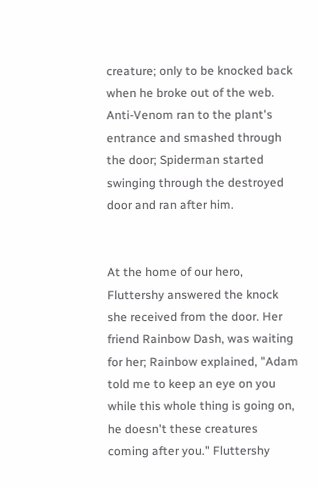creature; only to be knocked back when he broke out of the web. Anti-Venom ran to the plant's entrance and smashed through the door; Spiderman started swinging through the destroyed door and ran after him.


At the home of our hero, Fluttershy answered the knock she received from the door. Her friend Rainbow Dash, was waiting for her; Rainbow explained, "Adam told me to keep an eye on you while this whole thing is going on, he doesn't these creatures coming after you." Fluttershy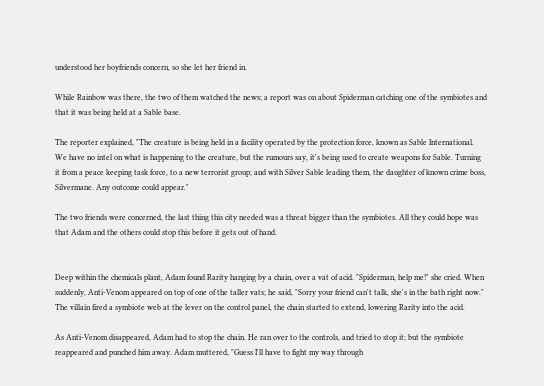understood her boyfriends concern, so she let her friend in.

While Rainbow was there, the two of them watched the news; a report was on about Spiderman catching one of the symbiotes and that it was being held at a Sable base.

The reporter explained, "The creature is being held in a facility operated by the protection force, known as Sable International. We have no intel on what is happening to the creature, but the rumours say, it's being used to create weapons for Sable. Turning it from a peace keeping task force, to a new terrorist group; and with Silver Sable leading them, the daughter of known crime boss, Silvermane. Any outcome could appear."

The two friends were concerned, the last thing this city needed was a threat bigger than the symbiotes. All they could hope was that Adam and the others could stop this before it gets out of hand.


Deep within the chemicals plant, Adam found Rarity hanging by a chain, over a vat of acid. "Spiderman, help me!" she cried. When suddenly, Anti-Venom appeared on top of one of the taller vats; he said, "Sorry your friend can't talk, she's in the bath right now." The villain fired a symbiote web at the lever on the control panel, the chain started to extend, lowering Rarity into the acid.

As Anti-Venom disappeared, Adam had to stop the chain. He ran over to the controls, and tried to stop it; but the symbiote reappeared and punched him away. Adam muttered, "Guess I'll have to fight my way through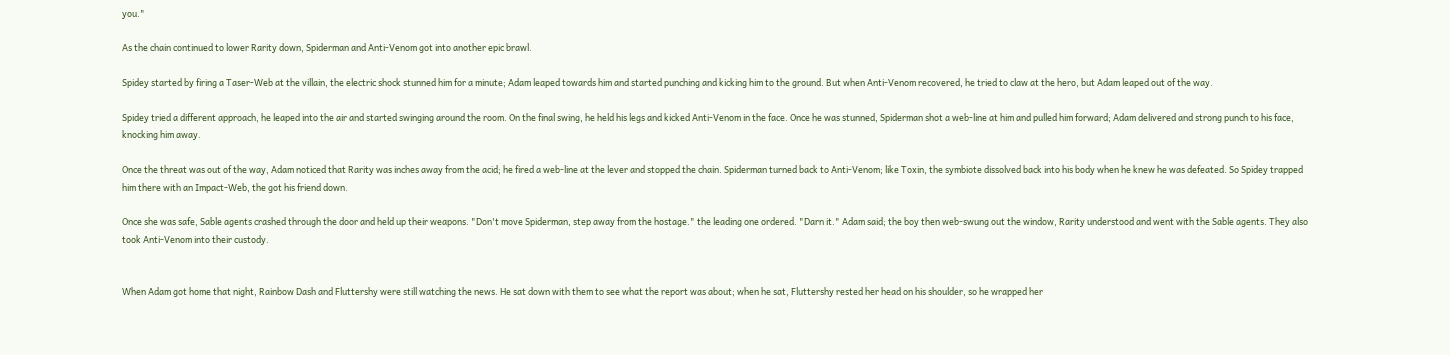you."

As the chain continued to lower Rarity down, Spiderman and Anti-Venom got into another epic brawl.

Spidey started by firing a Taser-Web at the villain, the electric shock stunned him for a minute; Adam leaped towards him and started punching and kicking him to the ground. But when Anti-Venom recovered, he tried to claw at the hero, but Adam leaped out of the way.

Spidey tried a different approach, he leaped into the air and started swinging around the room. On the final swing, he held his legs and kicked Anti-Venom in the face. Once he was stunned, Spiderman shot a web-line at him and pulled him forward; Adam delivered and strong punch to his face, knocking him away.

Once the threat was out of the way, Adam noticed that Rarity was inches away from the acid; he fired a web-line at the lever and stopped the chain. Spiderman turned back to Anti-Venom; like Toxin, the symbiote dissolved back into his body when he knew he was defeated. So Spidey trapped him there with an Impact-Web, the got his friend down.

Once she was safe, Sable agents crashed through the door and held up their weapons. "Don't move Spiderman, step away from the hostage." the leading one ordered. "Darn it." Adam said; the boy then web-swung out the window, Rarity understood and went with the Sable agents. They also took Anti-Venom into their custody.


When Adam got home that night, Rainbow Dash and Fluttershy were still watching the news. He sat down with them to see what the report was about; when he sat, Fluttershy rested her head on his shoulder, so he wrapped her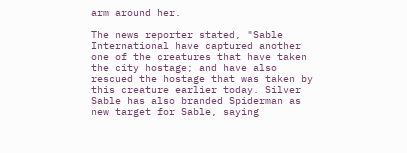arm around her.

The news reporter stated, "Sable International have captured another one of the creatures that have taken the city hostage; and have also rescued the hostage that was taken by this creature earlier today. Silver Sable has also branded Spiderman as new target for Sable, saying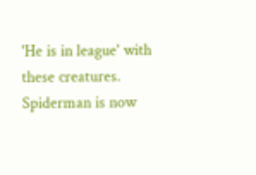'He is in league' with these creatures. Spiderman is now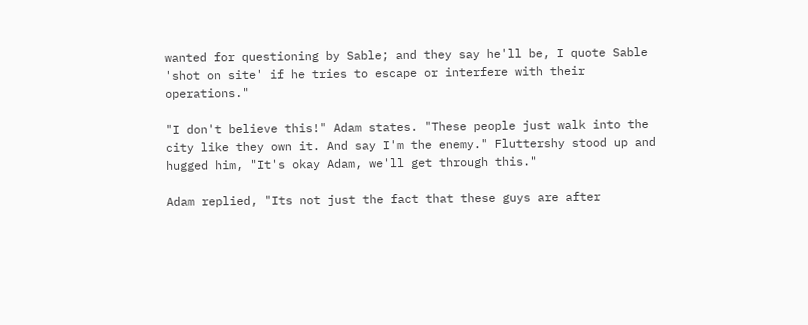wanted for questioning by Sable; and they say he'll be, I quote Sable 'shot on site' if he tries to escape or interfere with their operations."

"I don't believe this!" Adam states. "These people just walk into the city like they own it. And say I'm the enemy." Fluttershy stood up and hugged him, "It's okay Adam, we'll get through this."

Adam replied, "Its not just the fact that these guys are after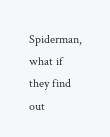Spiderman, what if they find out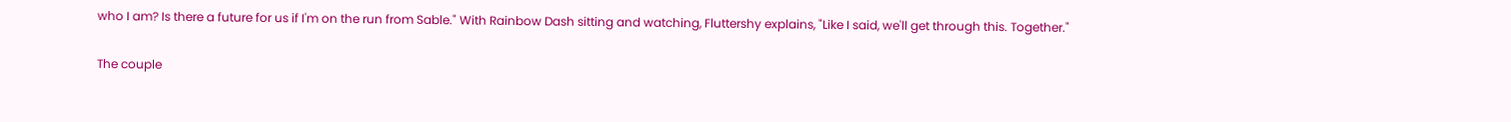who I am? Is there a future for us if I'm on the run from Sable." With Rainbow Dash sitting and watching, Fluttershy explains, "Like I said, we'll get through this. Together."

The couple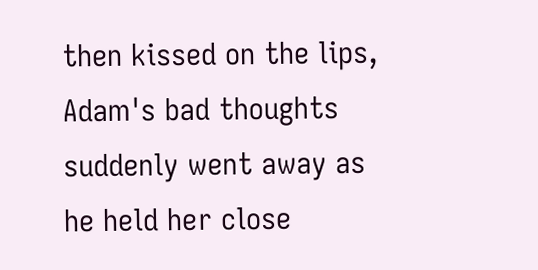then kissed on the lips, Adam's bad thoughts suddenly went away as he held her close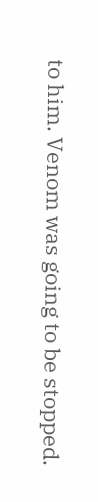to him. Venom was going to be stopped.